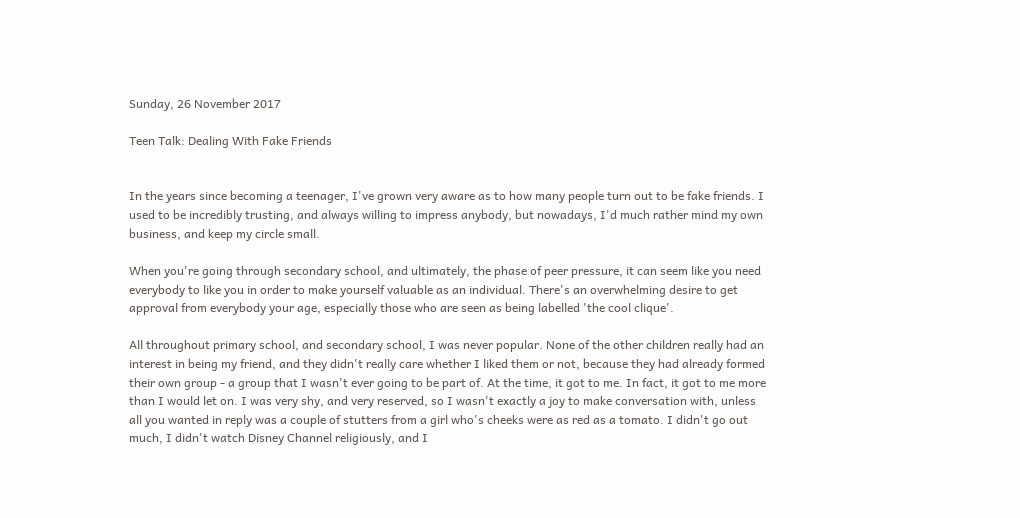Sunday, 26 November 2017

Teen Talk: Dealing With Fake Friends


In the years since becoming a teenager, I've grown very aware as to how many people turn out to be fake friends. I used to be incredibly trusting, and always willing to impress anybody, but nowadays, I'd much rather mind my own business, and keep my circle small.

When you're going through secondary school, and ultimately, the phase of peer pressure, it can seem like you need everybody to like you in order to make yourself valuable as an individual. There's an overwhelming desire to get approval from everybody your age, especially those who are seen as being labelled 'the cool clique'.

All throughout primary school, and secondary school, I was never popular. None of the other children really had an interest in being my friend, and they didn't really care whether I liked them or not, because they had already formed their own group - a group that I wasn't ever going to be part of. At the time, it got to me. In fact, it got to me more than I would let on. I was very shy, and very reserved, so I wasn't exactly a joy to make conversation with, unless all you wanted in reply was a couple of stutters from a girl who's cheeks were as red as a tomato. I didn't go out much, I didn't watch Disney Channel religiously, and I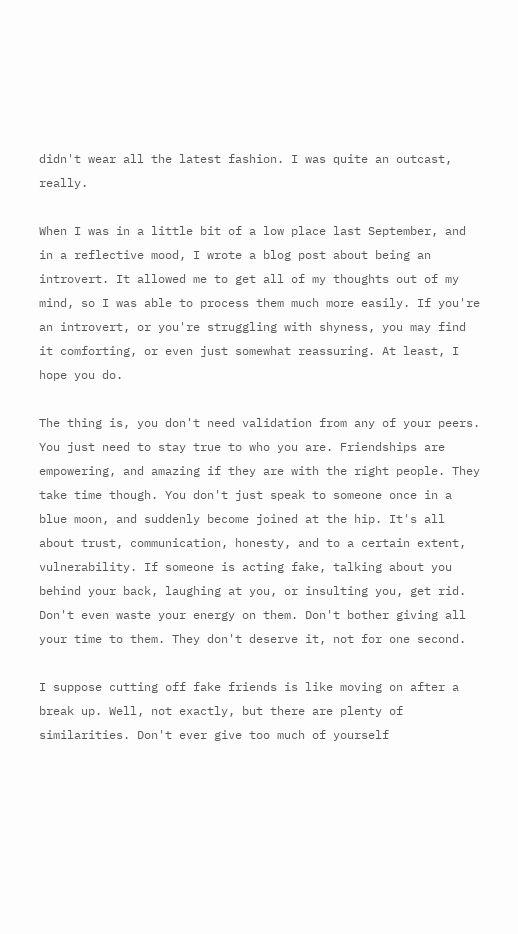didn't wear all the latest fashion. I was quite an outcast, really.

When I was in a little bit of a low place last September, and in a reflective mood, I wrote a blog post about being an introvert. It allowed me to get all of my thoughts out of my mind, so I was able to process them much more easily. If you're an introvert, or you're struggling with shyness, you may find it comforting, or even just somewhat reassuring. At least, I hope you do.

The thing is, you don't need validation from any of your peers. You just need to stay true to who you are. Friendships are empowering, and amazing if they are with the right people. They take time though. You don't just speak to someone once in a blue moon, and suddenly become joined at the hip. It's all about trust, communication, honesty, and to a certain extent, vulnerability. If someone is acting fake, talking about you behind your back, laughing at you, or insulting you, get rid. Don't even waste your energy on them. Don't bother giving all your time to them. They don't deserve it, not for one second.

I suppose cutting off fake friends is like moving on after a break up. Well, not exactly, but there are plenty of similarities. Don't ever give too much of yourself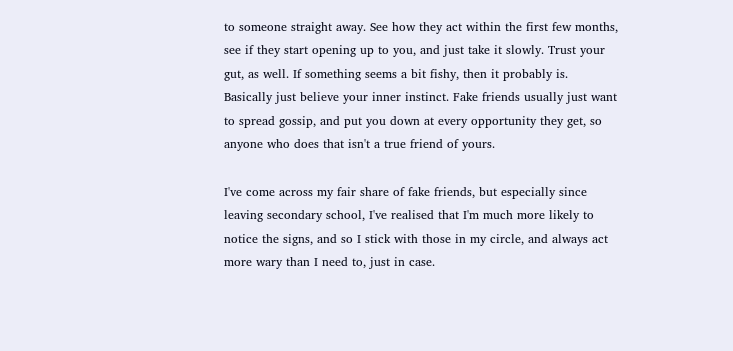to someone straight away. See how they act within the first few months, see if they start opening up to you, and just take it slowly. Trust your gut, as well. If something seems a bit fishy, then it probably is. Basically just believe your inner instinct. Fake friends usually just want to spread gossip, and put you down at every opportunity they get, so anyone who does that isn't a true friend of yours.

I've come across my fair share of fake friends, but especially since leaving secondary school, I've realised that I'm much more likely to notice the signs, and so I stick with those in my circle, and always act more wary than I need to, just in case.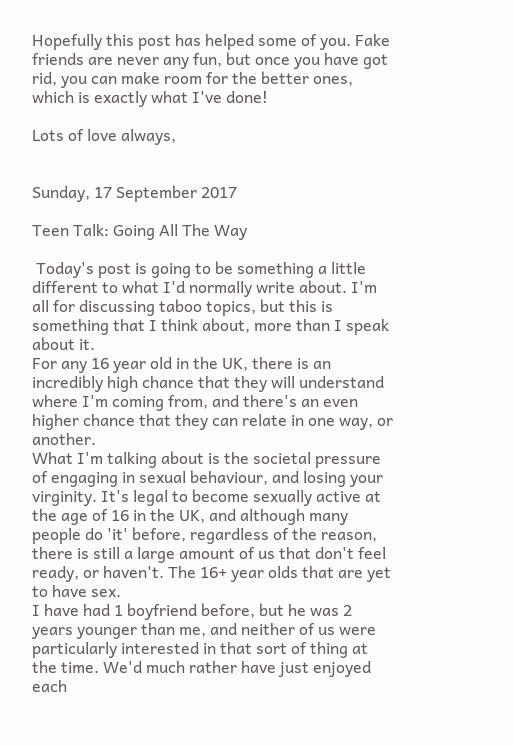Hopefully this post has helped some of you. Fake friends are never any fun, but once you have got rid, you can make room for the better ones, which is exactly what I've done!

Lots of love always,


Sunday, 17 September 2017

Teen Talk: Going All The Way

 Today's post is going to be something a little different to what I'd normally write about. I'm all for discussing taboo topics, but this is something that I think about, more than I speak about it.
For any 16 year old in the UK, there is an incredibly high chance that they will understand where I'm coming from, and there's an even higher chance that they can relate in one way, or another.
What I'm talking about is the societal pressure of engaging in sexual behaviour, and losing your virginity. It's legal to become sexually active at the age of 16 in the UK, and although many people do 'it' before, regardless of the reason, there is still a large amount of us that don't feel ready, or haven't. The 16+ year olds that are yet to have sex.
I have had 1 boyfriend before, but he was 2 years younger than me, and neither of us were particularly interested in that sort of thing at the time. We'd much rather have just enjoyed each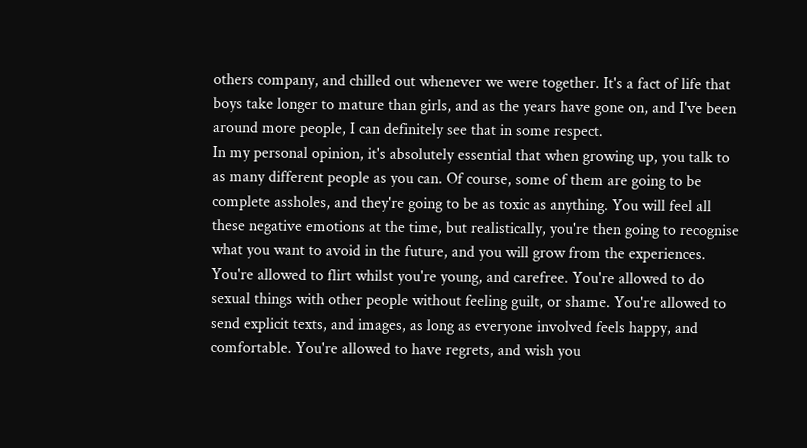others company, and chilled out whenever we were together. It's a fact of life that boys take longer to mature than girls, and as the years have gone on, and I've been around more people, I can definitely see that in some respect.
In my personal opinion, it's absolutely essential that when growing up, you talk to as many different people as you can. Of course, some of them are going to be complete assholes, and they're going to be as toxic as anything. You will feel all these negative emotions at the time, but realistically, you're then going to recognise what you want to avoid in the future, and you will grow from the experiences. You're allowed to flirt whilst you're young, and carefree. You're allowed to do sexual things with other people without feeling guilt, or shame. You're allowed to send explicit texts, and images, as long as everyone involved feels happy, and comfortable. You're allowed to have regrets, and wish you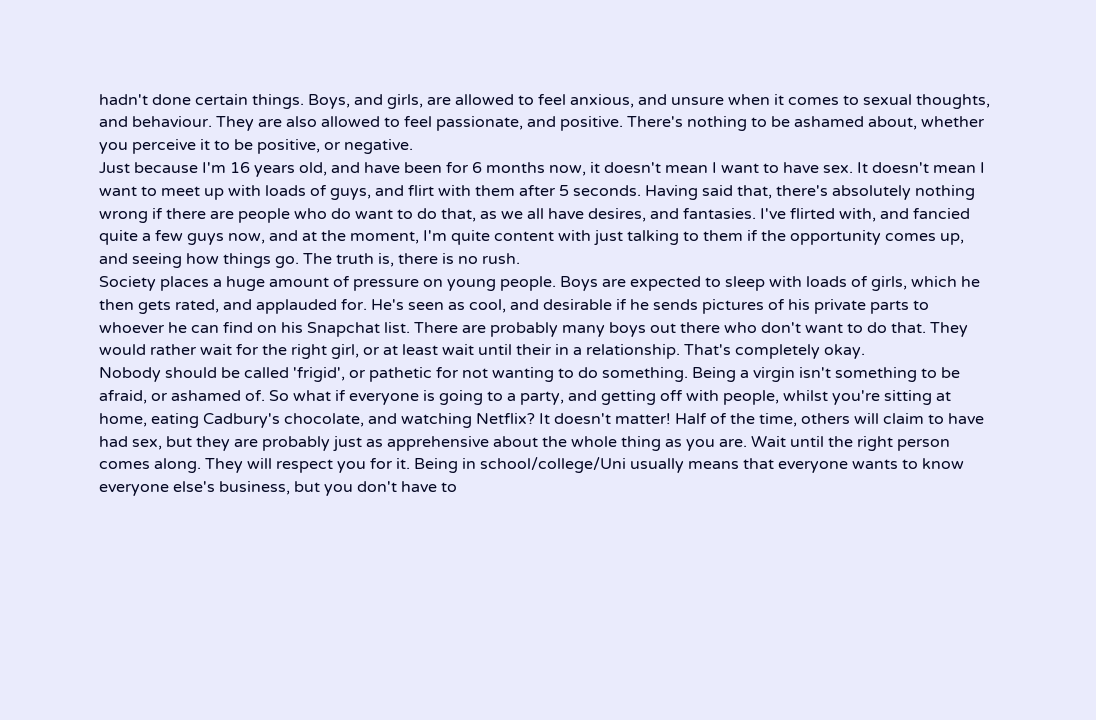hadn't done certain things. Boys, and girls, are allowed to feel anxious, and unsure when it comes to sexual thoughts, and behaviour. They are also allowed to feel passionate, and positive. There's nothing to be ashamed about, whether you perceive it to be positive, or negative.
Just because I'm 16 years old, and have been for 6 months now, it doesn't mean I want to have sex. It doesn't mean I want to meet up with loads of guys, and flirt with them after 5 seconds. Having said that, there's absolutely nothing wrong if there are people who do want to do that, as we all have desires, and fantasies. I've flirted with, and fancied quite a few guys now, and at the moment, I'm quite content with just talking to them if the opportunity comes up, and seeing how things go. The truth is, there is no rush.
Society places a huge amount of pressure on young people. Boys are expected to sleep with loads of girls, which he then gets rated, and applauded for. He's seen as cool, and desirable if he sends pictures of his private parts to whoever he can find on his Snapchat list. There are probably many boys out there who don't want to do that. They would rather wait for the right girl, or at least wait until their in a relationship. That's completely okay.
Nobody should be called 'frigid', or pathetic for not wanting to do something. Being a virgin isn't something to be afraid, or ashamed of. So what if everyone is going to a party, and getting off with people, whilst you're sitting at home, eating Cadbury's chocolate, and watching Netflix? It doesn't matter! Half of the time, others will claim to have had sex, but they are probably just as apprehensive about the whole thing as you are. Wait until the right person comes along. They will respect you for it. Being in school/college/Uni usually means that everyone wants to know everyone else's business, but you don't have to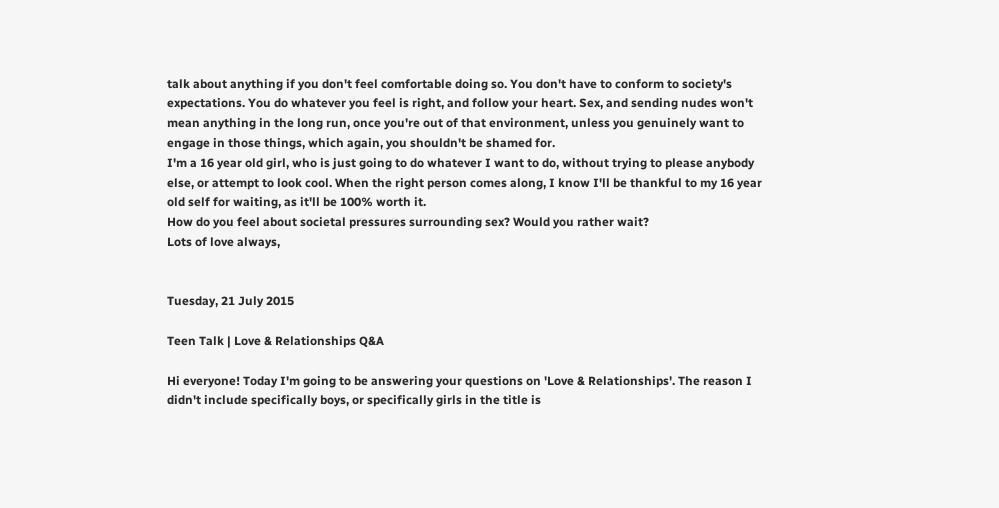talk about anything if you don't feel comfortable doing so. You don't have to conform to society's expectations. You do whatever you feel is right, and follow your heart. Sex, and sending nudes won't mean anything in the long run, once you're out of that environment, unless you genuinely want to engage in those things, which again, you shouldn't be shamed for.
I'm a 16 year old girl, who is just going to do whatever I want to do, without trying to please anybody else, or attempt to look cool. When the right person comes along, I know I'll be thankful to my 16 year old self for waiting, as it'll be 100% worth it.
How do you feel about societal pressures surrounding sex? Would you rather wait?
Lots of love always,


Tuesday, 21 July 2015

Teen Talk | Love & Relationships Q&A

Hi everyone! Today I'm going to be answering your questions on 'Love & Relationships'. The reason I didn't include specifically boys, or specifically girls in the title is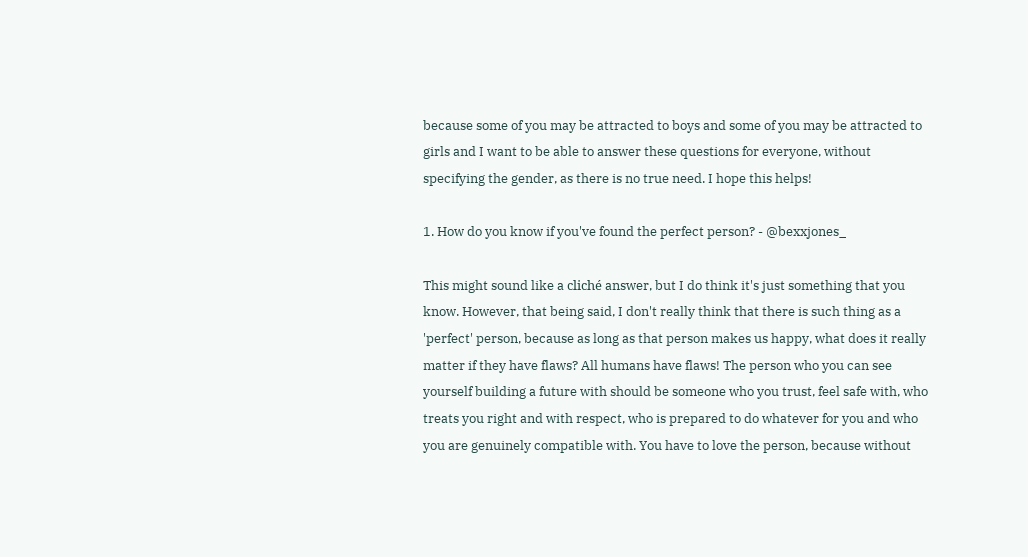because some of you may be attracted to boys and some of you may be attracted to girls and I want to be able to answer these questions for everyone, without specifying the gender, as there is no true need. I hope this helps!

1. How do you know if you've found the perfect person? - @bexxjones_

This might sound like a cliché answer, but I do think it's just something that you know. However, that being said, I don't really think that there is such thing as a 'perfect' person, because as long as that person makes us happy, what does it really matter if they have flaws? All humans have flaws! The person who you can see yourself building a future with should be someone who you trust, feel safe with, who treats you right and with respect, who is prepared to do whatever for you and who you are genuinely compatible with. You have to love the person, because without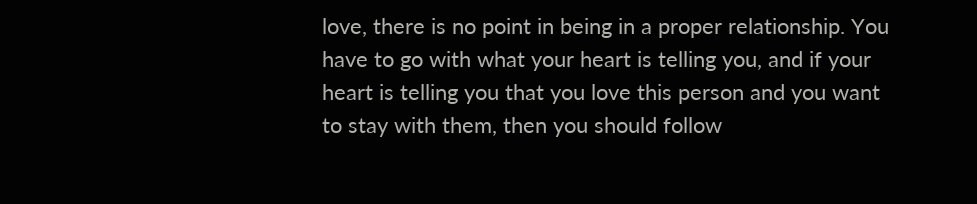love, there is no point in being in a proper relationship. You have to go with what your heart is telling you, and if your heart is telling you that you love this person and you want to stay with them, then you should follow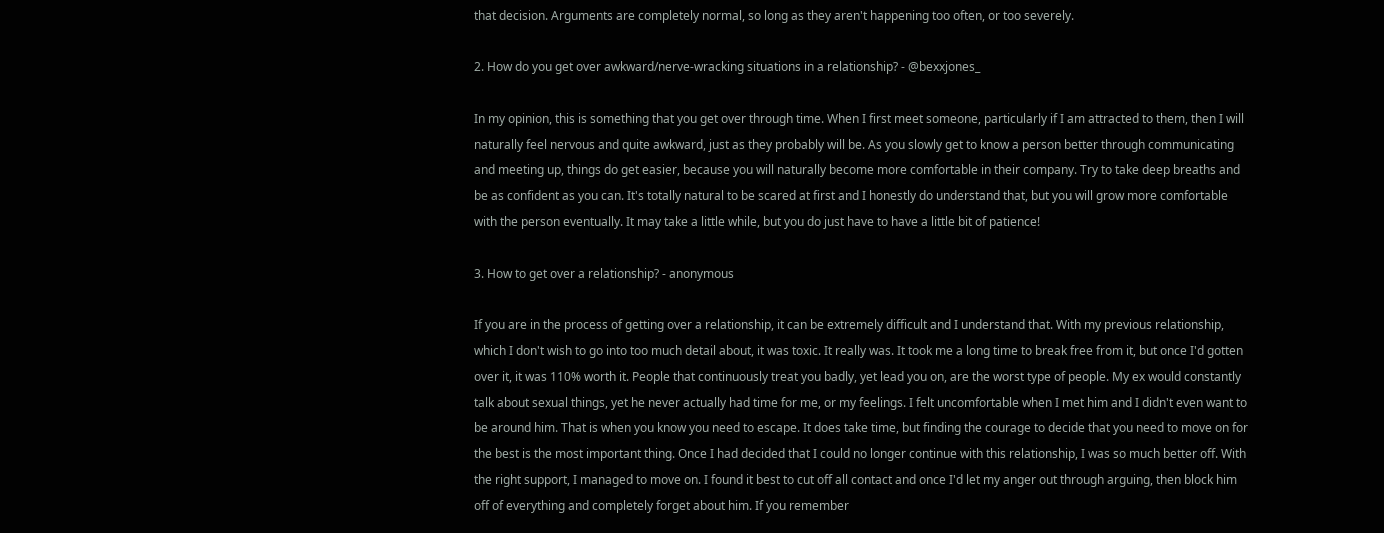that decision. Arguments are completely normal, so long as they aren't happening too often, or too severely.

2. How do you get over awkward/nerve-wracking situations in a relationship? - @bexxjones_

In my opinion, this is something that you get over through time. When I first meet someone, particularly if I am attracted to them, then I will naturally feel nervous and quite awkward, just as they probably will be. As you slowly get to know a person better through communicating and meeting up, things do get easier, because you will naturally become more comfortable in their company. Try to take deep breaths and be as confident as you can. It's totally natural to be scared at first and I honestly do understand that, but you will grow more comfortable with the person eventually. It may take a little while, but you do just have to have a little bit of patience!

3. How to get over a relationship? - anonymous

If you are in the process of getting over a relationship, it can be extremely difficult and I understand that. With my previous relationship, which I don't wish to go into too much detail about, it was toxic. It really was. It took me a long time to break free from it, but once I'd gotten over it, it was 110% worth it. People that continuously treat you badly, yet lead you on, are the worst type of people. My ex would constantly talk about sexual things, yet he never actually had time for me, or my feelings. I felt uncomfortable when I met him and I didn't even want to be around him. That is when you know you need to escape. It does take time, but finding the courage to decide that you need to move on for the best is the most important thing. Once I had decided that I could no longer continue with this relationship, I was so much better off. With the right support, I managed to move on. I found it best to cut off all contact and once I'd let my anger out through arguing, then block him off of everything and completely forget about him. If you remember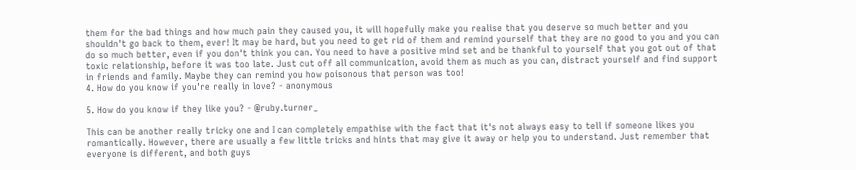them for the bad things and how much pain they caused you, it will hopefully make you realise that you deserve so much better and you shouldn't go back to them, ever! It may be hard, but you need to get rid of them and remind yourself that they are no good to you and you can do so much better, even if you don't think you can. You need to have a positive mind set and be thankful to yourself that you got out of that toxic relationship, before it was too late. Just cut off all communication, avoid them as much as you can, distract yourself and find support in friends and family. Maybe they can remind you how poisonous that person was too!
4. How do you know if you're really in love? - anonymous

5. How do you know if they like you? - @ruby.turner_

This can be another really tricky one and I can completely empathise with the fact that it's not always easy to tell if someone likes you romantically. However, there are usually a few little tricks and hints that may give it away or help you to understand. Just remember that everyone is different, and both guys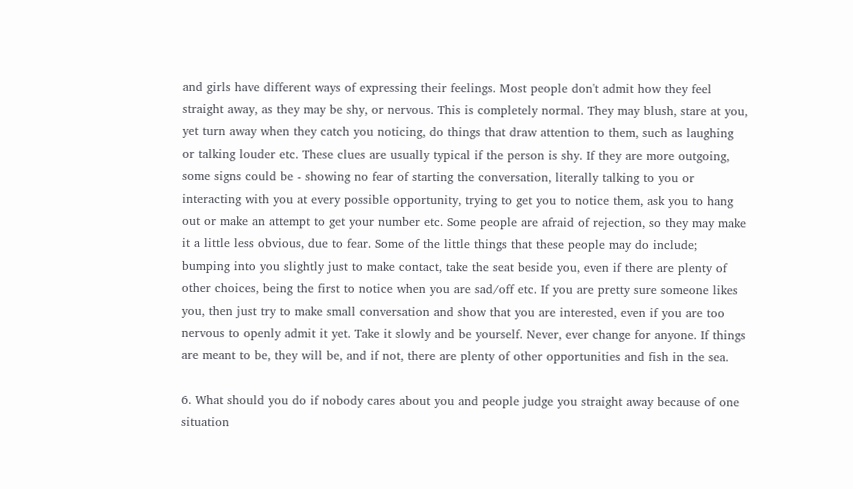and girls have different ways of expressing their feelings. Most people don't admit how they feel straight away, as they may be shy, or nervous. This is completely normal. They may blush, stare at you, yet turn away when they catch you noticing, do things that draw attention to them, such as laughing or talking louder etc. These clues are usually typical if the person is shy. If they are more outgoing, some signs could be - showing no fear of starting the conversation, literally talking to you or interacting with you at every possible opportunity, trying to get you to notice them, ask you to hang out or make an attempt to get your number etc. Some people are afraid of rejection, so they may make it a little less obvious, due to fear. Some of the little things that these people may do include; bumping into you slightly just to make contact, take the seat beside you, even if there are plenty of other choices, being the first to notice when you are sad/off etc. If you are pretty sure someone likes you, then just try to make small conversation and show that you are interested, even if you are too nervous to openly admit it yet. Take it slowly and be yourself. Never, ever change for anyone. If things are meant to be, they will be, and if not, there are plenty of other opportunities and fish in the sea.

6. What should you do if nobody cares about you and people judge you straight away because of one situation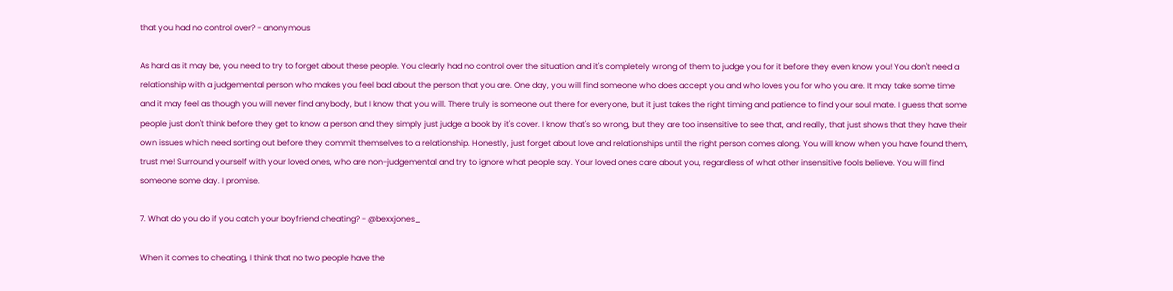that you had no control over? - anonymous

As hard as it may be, you need to try to forget about these people. You clearly had no control over the situation and it's completely wrong of them to judge you for it before they even know you! You don't need a relationship with a judgemental person who makes you feel bad about the person that you are. One day, you will find someone who does accept you and who loves you for who you are. It may take some time and it may feel as though you will never find anybody, but I know that you will. There truly is someone out there for everyone, but it just takes the right timing and patience to find your soul mate. I guess that some people just don't think before they get to know a person and they simply just judge a book by it's cover. I know that's so wrong, but they are too insensitive to see that, and really, that just shows that they have their own issues which need sorting out before they commit themselves to a relationship. Honestly, just forget about love and relationships until the right person comes along. You will know when you have found them, trust me! Surround yourself with your loved ones, who are non-judgemental and try to ignore what people say. Your loved ones care about you, regardless of what other insensitive fools believe. You will find someone some day. I promise.

7. What do you do if you catch your boyfriend cheating? - @bexxjones_

When it comes to cheating, I think that no two people have the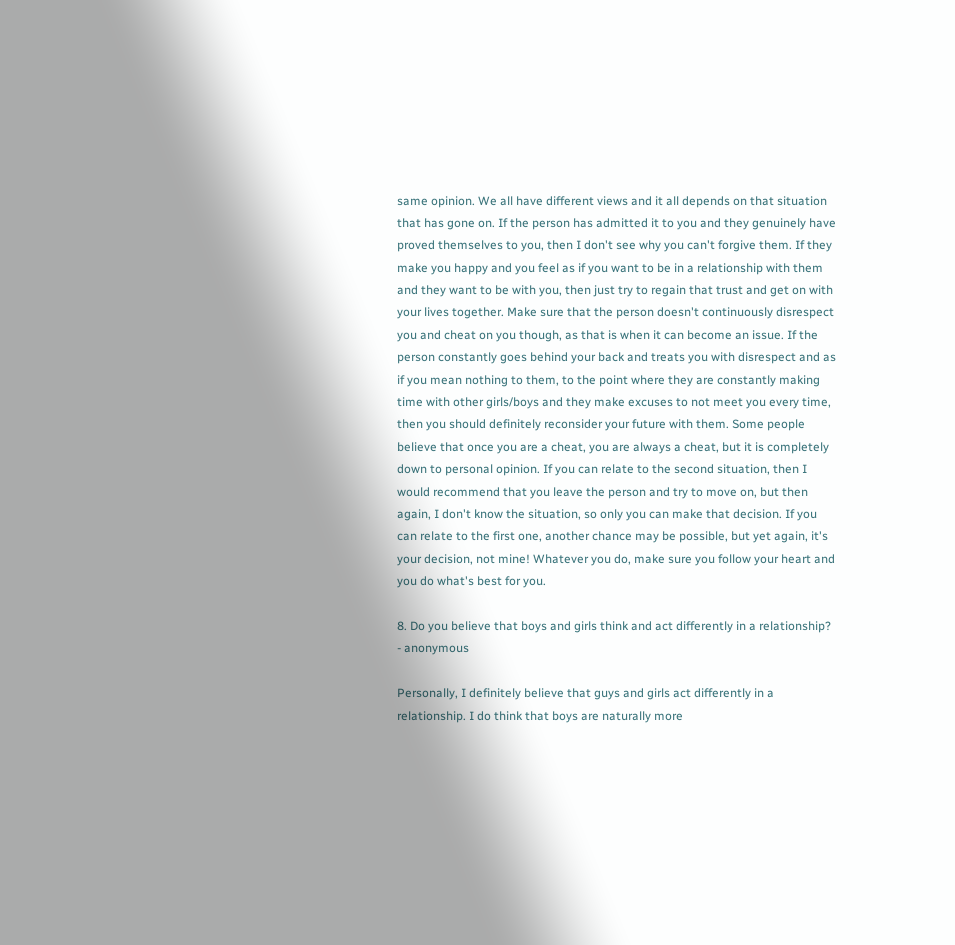same opinion. We all have different views and it all depends on that situation that has gone on. If the person has admitted it to you and they genuinely have proved themselves to you, then I don't see why you can't forgive them. If they make you happy and you feel as if you want to be in a relationship with them and they want to be with you, then just try to regain that trust and get on with your lives together. Make sure that the person doesn't continuously disrespect you and cheat on you though, as that is when it can become an issue. If the person constantly goes behind your back and treats you with disrespect and as if you mean nothing to them, to the point where they are constantly making time with other girls/boys and they make excuses to not meet you every time, then you should definitely reconsider your future with them. Some people believe that once you are a cheat, you are always a cheat, but it is completely down to personal opinion. If you can relate to the second situation, then I would recommend that you leave the person and try to move on, but then again, I don't know the situation, so only you can make that decision. If you can relate to the first one, another chance may be possible, but yet again, it's your decision, not mine! Whatever you do, make sure you follow your heart and you do what's best for you.

8. Do you believe that boys and girls think and act differently in a relationship? - anonymous

Personally, I definitely believe that guys and girls act differently in a relationship. I do think that boys are naturally more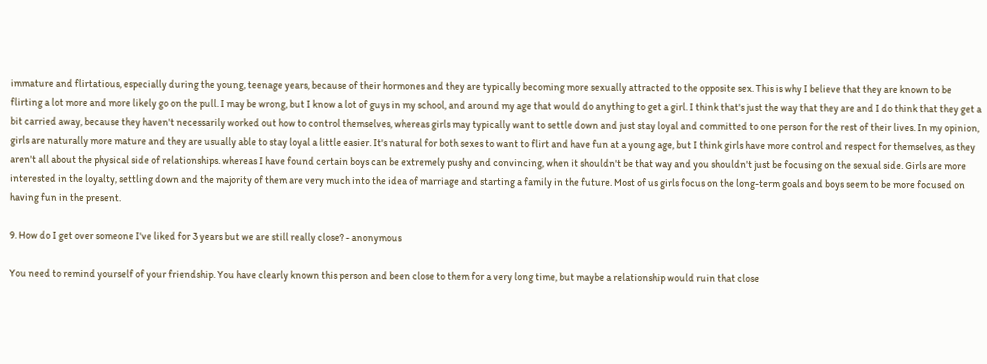immature and flirtatious, especially during the young, teenage years, because of their hormones and they are typically becoming more sexually attracted to the opposite sex. This is why I believe that they are known to be flirting a lot more and more likely go on the pull. I may be wrong, but I know a lot of guys in my school, and around my age that would do anything to get a girl. I think that's just the way that they are and I do think that they get a bit carried away, because they haven't necessarily worked out how to control themselves, whereas girls may typically want to settle down and just stay loyal and committed to one person for the rest of their lives. In my opinion, girls are naturally more mature and they are usually able to stay loyal a little easier. It's natural for both sexes to want to flirt and have fun at a young age, but I think girls have more control and respect for themselves, as they aren't all about the physical side of relationships. whereas I have found certain boys can be extremely pushy and convincing, when it shouldn't be that way and you shouldn't just be focusing on the sexual side. Girls are more interested in the loyalty, settling down and the majority of them are very much into the idea of marriage and starting a family in the future. Most of us girls focus on the long-term goals and boys seem to be more focused on having fun in the present.

9. How do I get over someone I've liked for 3 years but we are still really close? - anonymous

You need to remind yourself of your friendship. You have clearly known this person and been close to them for a very long time, but maybe a relationship would ruin that close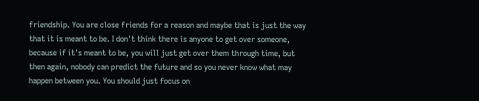friendship. You are close friends for a reason and maybe that is just the way that it is meant to be. I don't think there is anyone to get over someone, because if it's meant to be, you will just get over them through time, but then again, nobody can predict the future and so you never know what may happen between you. You should just focus on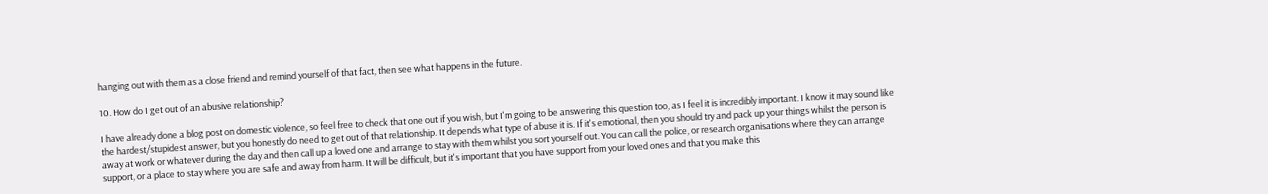hanging out with them as a close friend and remind yourself of that fact, then see what happens in the future.

10. How do I get out of an abusive relationship?

I have already done a blog post on domestic violence, so feel free to check that one out if you wish, but I'm going to be answering this question too, as I feel it is incredibly important. I know it may sound like the hardest/stupidest answer, but you honestly do need to get out of that relationship. It depends what type of abuse it is. If it's emotional, then you should try and pack up your things whilst the person is away at work or whatever during the day and then call up a loved one and arrange to stay with them whilst you sort yourself out. You can call the police, or research organisations where they can arrange support, or a place to stay where you are safe and away from harm. It will be difficult, but it's important that you have support from your loved ones and that you make this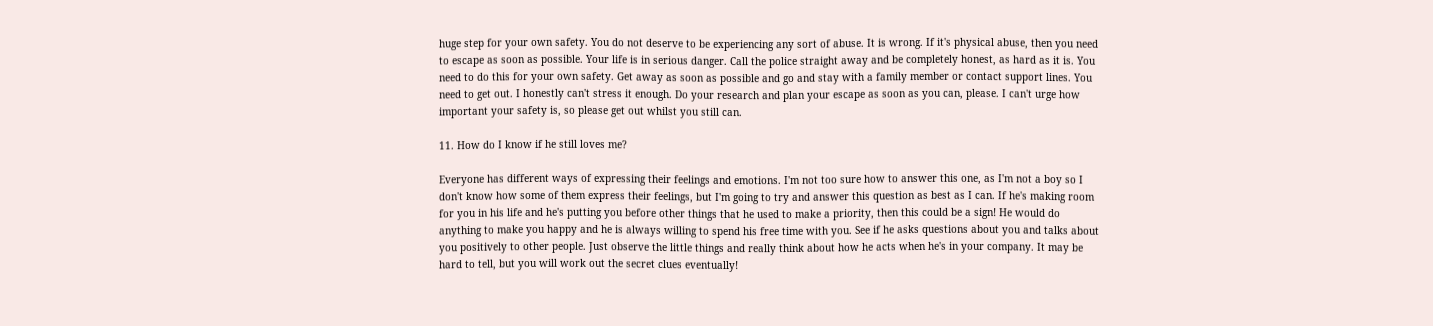huge step for your own safety. You do not deserve to be experiencing any sort of abuse. It is wrong. If it's physical abuse, then you need to escape as soon as possible. Your life is in serious danger. Call the police straight away and be completely honest, as hard as it is. You need to do this for your own safety. Get away as soon as possible and go and stay with a family member or contact support lines. You need to get out. I honestly can't stress it enough. Do your research and plan your escape as soon as you can, please. I can't urge how important your safety is, so please get out whilst you still can.

11. How do I know if he still loves me?

Everyone has different ways of expressing their feelings and emotions. I'm not too sure how to answer this one, as I'm not a boy so I don't know how some of them express their feelings, but I'm going to try and answer this question as best as I can. If he's making room for you in his life and he's putting you before other things that he used to make a priority, then this could be a sign! He would do anything to make you happy and he is always willing to spend his free time with you. See if he asks questions about you and talks about you positively to other people. Just observe the little things and really think about how he acts when he's in your company. It may be hard to tell, but you will work out the secret clues eventually!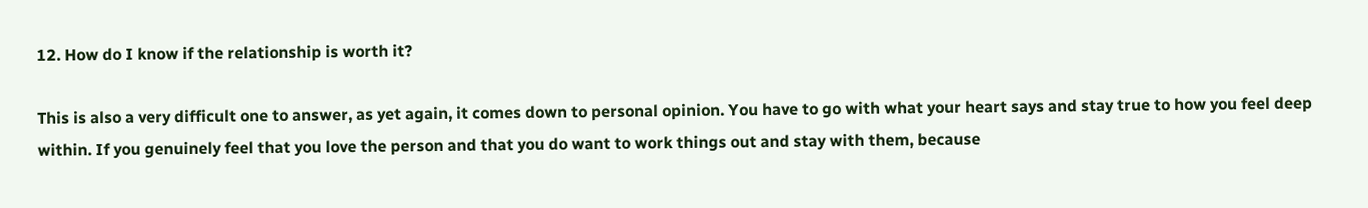12. How do I know if the relationship is worth it?

This is also a very difficult one to answer, as yet again, it comes down to personal opinion. You have to go with what your heart says and stay true to how you feel deep within. If you genuinely feel that you love the person and that you do want to work things out and stay with them, because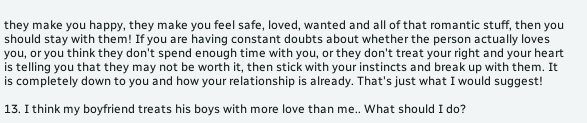they make you happy, they make you feel safe, loved, wanted and all of that romantic stuff, then you should stay with them! If you are having constant doubts about whether the person actually loves you, or you think they don't spend enough time with you, or they don't treat your right and your heart is telling you that they may not be worth it, then stick with your instincts and break up with them. It is completely down to you and how your relationship is already. That's just what I would suggest!

13. I think my boyfriend treats his boys with more love than me.. What should I do?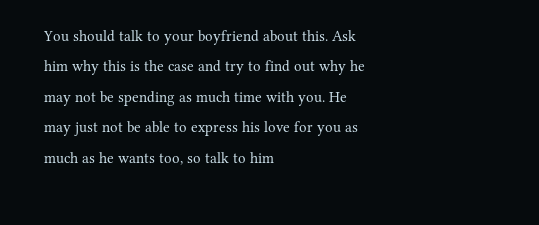You should talk to your boyfriend about this. Ask him why this is the case and try to find out why he may not be spending as much time with you. He may just not be able to express his love for you as much as he wants too, so talk to him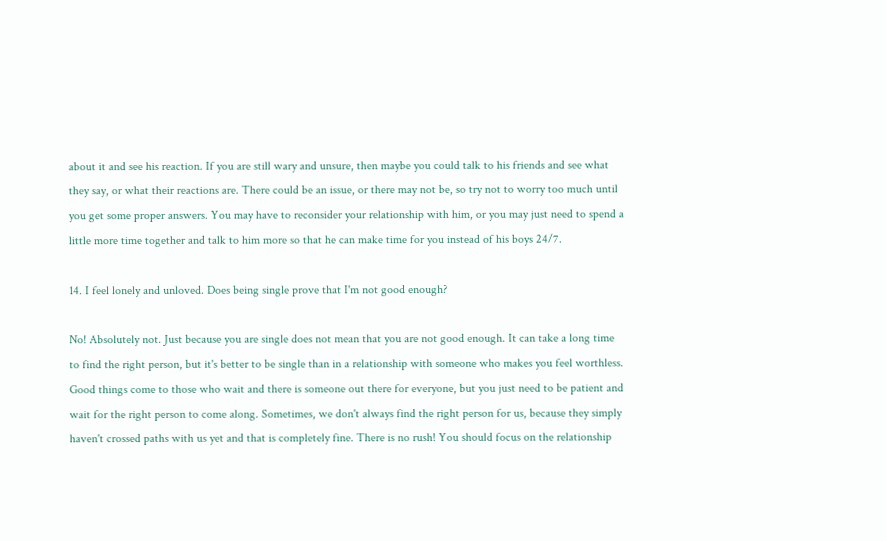about it and see his reaction. If you are still wary and unsure, then maybe you could talk to his friends and see what they say, or what their reactions are. There could be an issue, or there may not be, so try not to worry too much until you get some proper answers. You may have to reconsider your relationship with him, or you may just need to spend a little more time together and talk to him more so that he can make time for you instead of his boys 24/7.

14. I feel lonely and unloved. Does being single prove that I'm not good enough?

No! Absolutely not. Just because you are single does not mean that you are not good enough. It can take a long time to find the right person, but it's better to be single than in a relationship with someone who makes you feel worthless. Good things come to those who wait and there is someone out there for everyone, but you just need to be patient and wait for the right person to come along. Sometimes, we don't always find the right person for us, because they simply haven't crossed paths with us yet and that is completely fine. There is no rush! You should focus on the relationship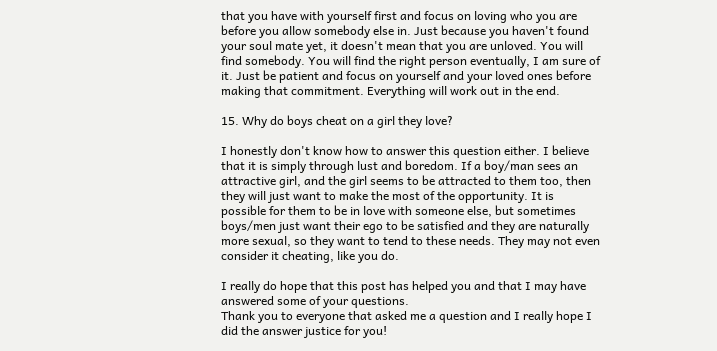that you have with yourself first and focus on loving who you are before you allow somebody else in. Just because you haven't found your soul mate yet, it doesn't mean that you are unloved. You will find somebody. You will find the right person eventually, I am sure of it. Just be patient and focus on yourself and your loved ones before making that commitment. Everything will work out in the end.

15. Why do boys cheat on a girl they love?

I honestly don't know how to answer this question either. I believe that it is simply through lust and boredom. If a boy/man sees an attractive girl, and the girl seems to be attracted to them too, then they will just want to make the most of the opportunity. It is possible for them to be in love with someone else, but sometimes boys/men just want their ego to be satisfied and they are naturally more sexual, so they want to tend to these needs. They may not even consider it cheating, like you do.

I really do hope that this post has helped you and that I may have answered some of your questions.
Thank you to everyone that asked me a question and I really hope I did the answer justice for you!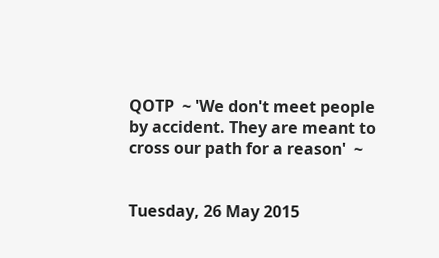QOTP  ~ 'We don't meet people by accident. They are meant to cross our path for a reason'  ~


Tuesday, 26 May 2015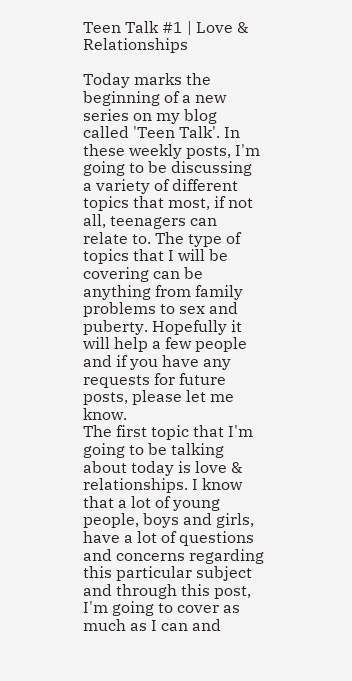Teen Talk #1 | Love & Relationships

Today marks the beginning of a new series on my blog called 'Teen Talk'. In these weekly posts, I'm going to be discussing a variety of different topics that most, if not all, teenagers can relate to. The type of topics that I will be covering can be anything from family problems to sex and puberty. Hopefully it will help a few people and if you have any requests for future posts, please let me know.
The first topic that I'm going to be talking about today is love & relationships. I know that a lot of young people, boys and girls, have a lot of questions and concerns regarding this particular subject and through this post, I'm going to cover as much as I can and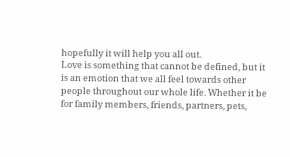hopefully it will help you all out.
Love is something that cannot be defined, but it is an emotion that we all feel towards other people throughout our whole life. Whether it be for family members, friends, partners, pets,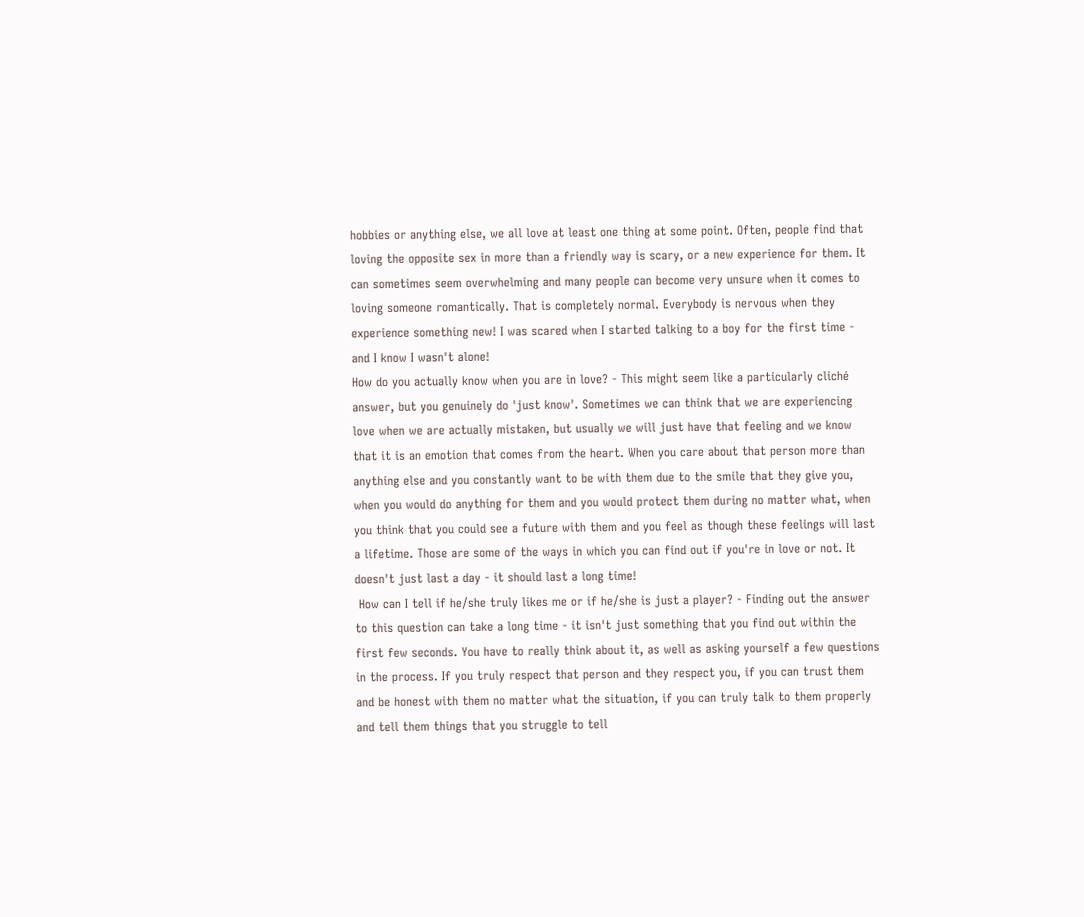hobbies or anything else, we all love at least one thing at some point. Often, people find that loving the opposite sex in more than a friendly way is scary, or a new experience for them. It can sometimes seem overwhelming and many people can become very unsure when it comes to loving someone romantically. That is completely normal. Everybody is nervous when they experience something new! I was scared when I started talking to a boy for the first time - and I know I wasn't alone!
How do you actually know when you are in love? - This might seem like a particularly cliché answer, but you genuinely do 'just know'. Sometimes we can think that we are experiencing love when we are actually mistaken, but usually we will just have that feeling and we know that it is an emotion that comes from the heart. When you care about that person more than anything else and you constantly want to be with them due to the smile that they give you, when you would do anything for them and you would protect them during no matter what, when you think that you could see a future with them and you feel as though these feelings will last a lifetime. Those are some of the ways in which you can find out if you're in love or not. It doesn't just last a day - it should last a long time!
 How can I tell if he/she truly likes me or if he/she is just a player? - Finding out the answer to this question can take a long time - it isn't just something that you find out within the first few seconds. You have to really think about it, as well as asking yourself a few questions in the process. If you truly respect that person and they respect you, if you can trust them and be honest with them no matter what the situation, if you can truly talk to them properly and tell them things that you struggle to tell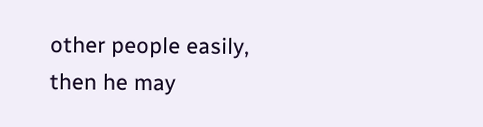other people easily, then he may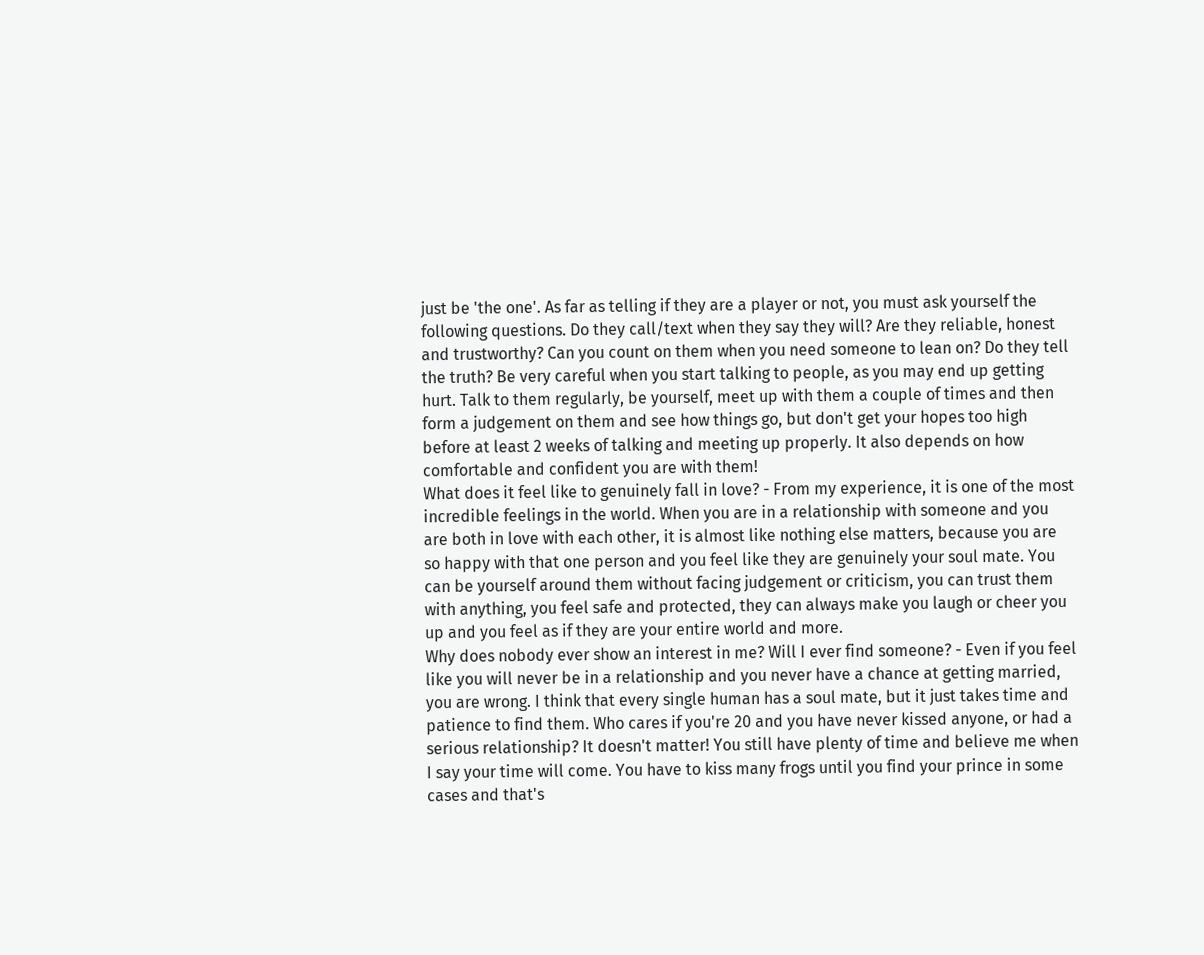just be 'the one'. As far as telling if they are a player or not, you must ask yourself the following questions. Do they call/text when they say they will? Are they reliable, honest and trustworthy? Can you count on them when you need someone to lean on? Do they tell the truth? Be very careful when you start talking to people, as you may end up getting hurt. Talk to them regularly, be yourself, meet up with them a couple of times and then form a judgement on them and see how things go, but don't get your hopes too high before at least 2 weeks of talking and meeting up properly. It also depends on how comfortable and confident you are with them!
What does it feel like to genuinely fall in love? - From my experience, it is one of the most incredible feelings in the world. When you are in a relationship with someone and you are both in love with each other, it is almost like nothing else matters, because you are so happy with that one person and you feel like they are genuinely your soul mate. You can be yourself around them without facing judgement or criticism, you can trust them with anything, you feel safe and protected, they can always make you laugh or cheer you up and you feel as if they are your entire world and more.
Why does nobody ever show an interest in me? Will I ever find someone? - Even if you feel like you will never be in a relationship and you never have a chance at getting married, you are wrong. I think that every single human has a soul mate, but it just takes time and patience to find them. Who cares if you're 20 and you have never kissed anyone, or had a serious relationship? It doesn't matter! You still have plenty of time and believe me when I say your time will come. You have to kiss many frogs until you find your prince in some cases and that's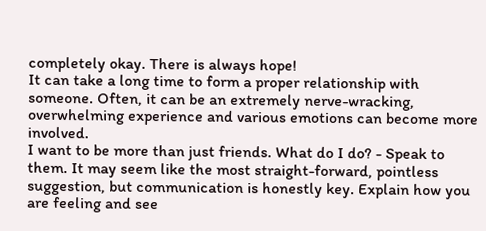completely okay. There is always hope!
It can take a long time to form a proper relationship with someone. Often, it can be an extremely nerve-wracking, overwhelming experience and various emotions can become more involved.
I want to be more than just friends. What do I do? - Speak to them. It may seem like the most straight-forward, pointless suggestion, but communication is honestly key. Explain how you are feeling and see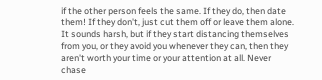if the other person feels the same. If they do, then date them! If they don't, just cut them off or leave them alone. It sounds harsh, but if they start distancing themselves from you, or they avoid you whenever they can, then they aren't worth your time or your attention at all. Never chase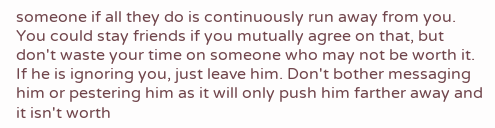someone if all they do is continuously run away from you. You could stay friends if you mutually agree on that, but don't waste your time on someone who may not be worth it. If he is ignoring you, just leave him. Don't bother messaging him or pestering him as it will only push him farther away and it isn't worth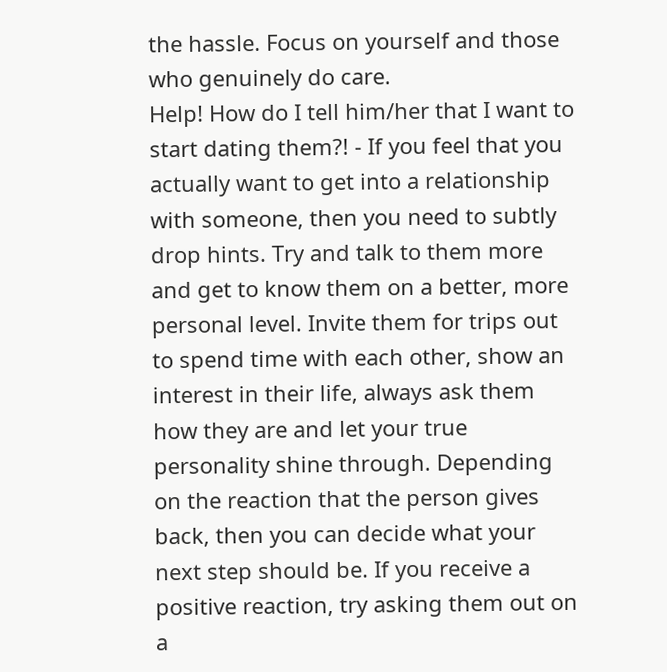the hassle. Focus on yourself and those who genuinely do care.
Help! How do I tell him/her that I want to start dating them?! - If you feel that you actually want to get into a relationship with someone, then you need to subtly drop hints. Try and talk to them more and get to know them on a better, more personal level. Invite them for trips out to spend time with each other, show an interest in their life, always ask them how they are and let your true personality shine through. Depending on the reaction that the person gives back, then you can decide what your next step should be. If you receive a positive reaction, try asking them out on a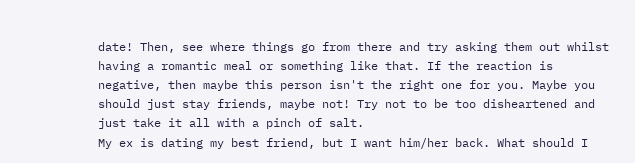date! Then, see where things go from there and try asking them out whilst having a romantic meal or something like that. If the reaction is negative, then maybe this person isn't the right one for you. Maybe you should just stay friends, maybe not! Try not to be too disheartened and just take it all with a pinch of salt.
My ex is dating my best friend, but I want him/her back. What should I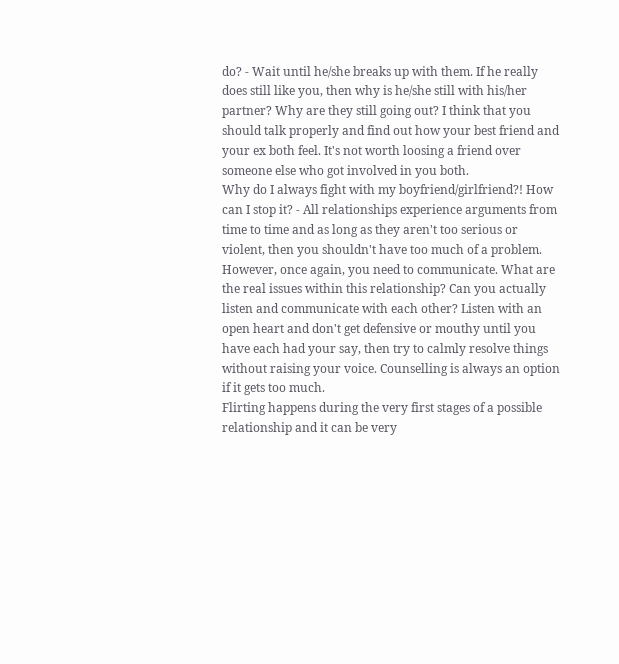do? - Wait until he/she breaks up with them. If he really does still like you, then why is he/she still with his/her partner? Why are they still going out? I think that you should talk properly and find out how your best friend and your ex both feel. It's not worth loosing a friend over someone else who got involved in you both.
Why do I always fight with my boyfriend/girlfriend?! How can I stop it? - All relationships experience arguments from time to time and as long as they aren't too serious or violent, then you shouldn't have too much of a problem. However, once again, you need to communicate. What are the real issues within this relationship? Can you actually listen and communicate with each other? Listen with an open heart and don't get defensive or mouthy until you have each had your say, then try to calmly resolve things without raising your voice. Counselling is always an option if it gets too much.
Flirting happens during the very first stages of a possible relationship and it can be very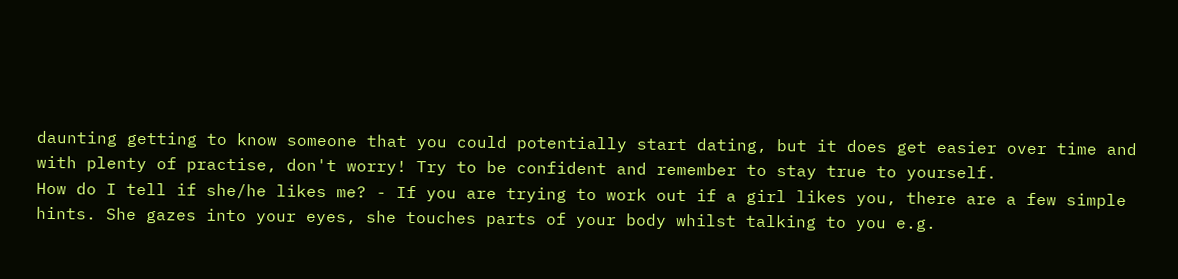daunting getting to know someone that you could potentially start dating, but it does get easier over time and with plenty of practise, don't worry! Try to be confident and remember to stay true to yourself.
How do I tell if she/he likes me? - If you are trying to work out if a girl likes you, there are a few simple hints. She gazes into your eyes, she touches parts of your body whilst talking to you e.g.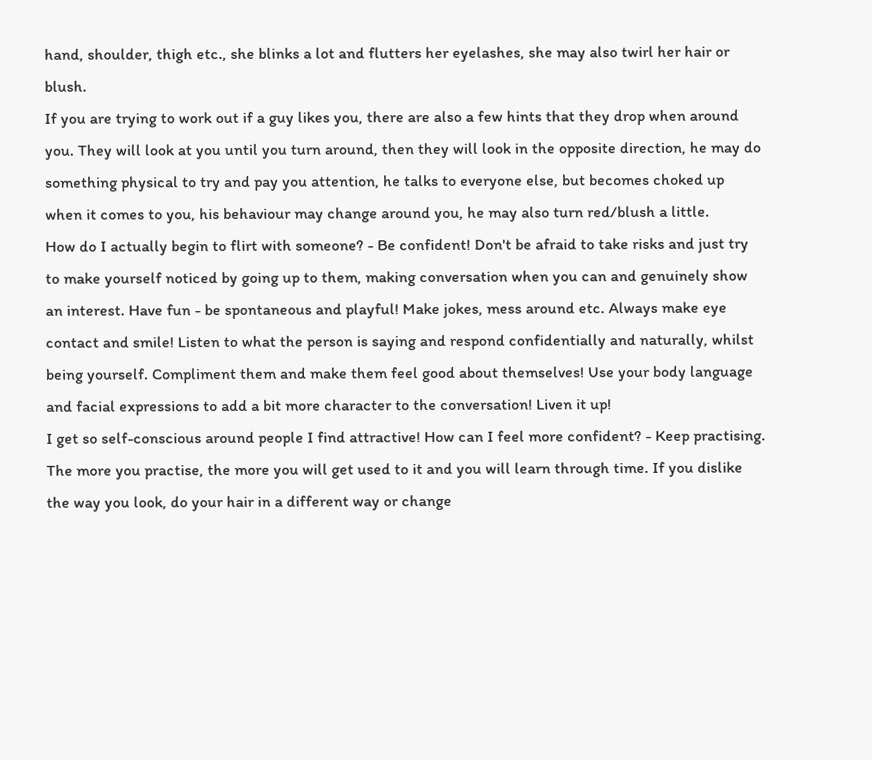hand, shoulder, thigh etc., she blinks a lot and flutters her eyelashes, she may also twirl her hair or blush.
If you are trying to work out if a guy likes you, there are also a few hints that they drop when around you. They will look at you until you turn around, then they will look in the opposite direction, he may do something physical to try and pay you attention, he talks to everyone else, but becomes choked up when it comes to you, his behaviour may change around you, he may also turn red/blush a little.
How do I actually begin to flirt with someone? - Be confident! Don't be afraid to take risks and just try to make yourself noticed by going up to them, making conversation when you can and genuinely show an interest. Have fun - be spontaneous and playful! Make jokes, mess around etc. Always make eye contact and smile! Listen to what the person is saying and respond confidentially and naturally, whilst being yourself. Compliment them and make them feel good about themselves! Use your body language and facial expressions to add a bit more character to the conversation! Liven it up!
I get so self-conscious around people I find attractive! How can I feel more confident? - Keep practising. The more you practise, the more you will get used to it and you will learn through time. If you dislike the way you look, do your hair in a different way or change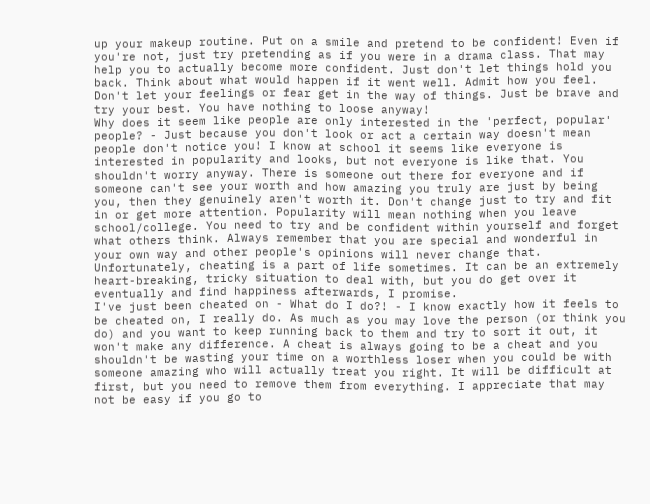up your makeup routine. Put on a smile and pretend to be confident! Even if you're not, just try pretending as if you were in a drama class. That may help you to actually become more confident. Just don't let things hold you back. Think about what would happen if it went well. Admit how you feel. Don't let your feelings or fear get in the way of things. Just be brave and try your best. You have nothing to loose anyway!
Why does it seem like people are only interested in the 'perfect, popular' people? - Just because you don't look or act a certain way doesn't mean people don't notice you! I know at school it seems like everyone is interested in popularity and looks, but not everyone is like that. You shouldn't worry anyway. There is someone out there for everyone and if someone can't see your worth and how amazing you truly are just by being you, then they genuinely aren't worth it. Don't change just to try and fit in or get more attention. Popularity will mean nothing when you leave school/college. You need to try and be confident within yourself and forget what others think. Always remember that you are special and wonderful in your own way and other people's opinions will never change that.
Unfortunately, cheating is a part of life sometimes. It can be an extremely heart-breaking, tricky situation to deal with, but you do get over it eventually and find happiness afterwards, I promise.
I've just been cheated on - What do I do?! - I know exactly how it feels to be cheated on, I really do. As much as you may love the person (or think you do) and you want to keep running back to them and try to sort it out, it won't make any difference. A cheat is always going to be a cheat and you shouldn't be wasting your time on a worthless loser when you could be with someone amazing who will actually treat you right. It will be difficult at first, but you need to remove them from everything. I appreciate that may not be easy if you go to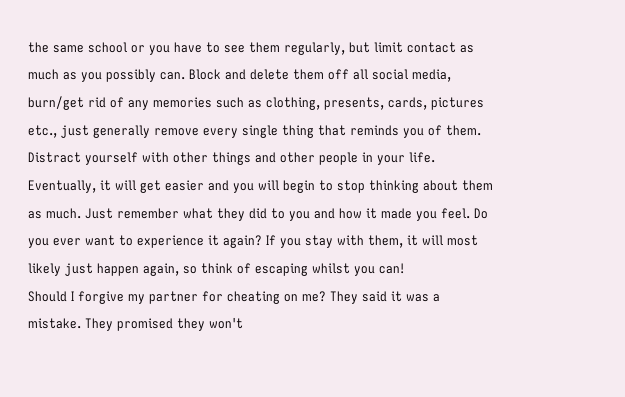the same school or you have to see them regularly, but limit contact as much as you possibly can. Block and delete them off all social media, burn/get rid of any memories such as clothing, presents, cards, pictures etc., just generally remove every single thing that reminds you of them. Distract yourself with other things and other people in your life. Eventually, it will get easier and you will begin to stop thinking about them as much. Just remember what they did to you and how it made you feel. Do you ever want to experience it again? If you stay with them, it will most likely just happen again, so think of escaping whilst you can!
Should I forgive my partner for cheating on me? They said it was a mistake. They promised they won't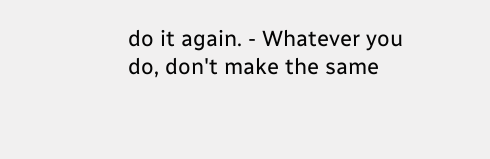do it again. - Whatever you do, don't make the same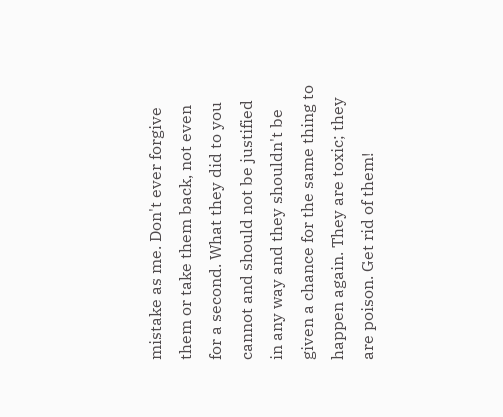mistake as me. Don't ever forgive them or take them back, not even for a second. What they did to you cannot and should not be justified in any way and they shouldn't be given a chance for the same thing to happen again. They are toxic; they are poison. Get rid of them!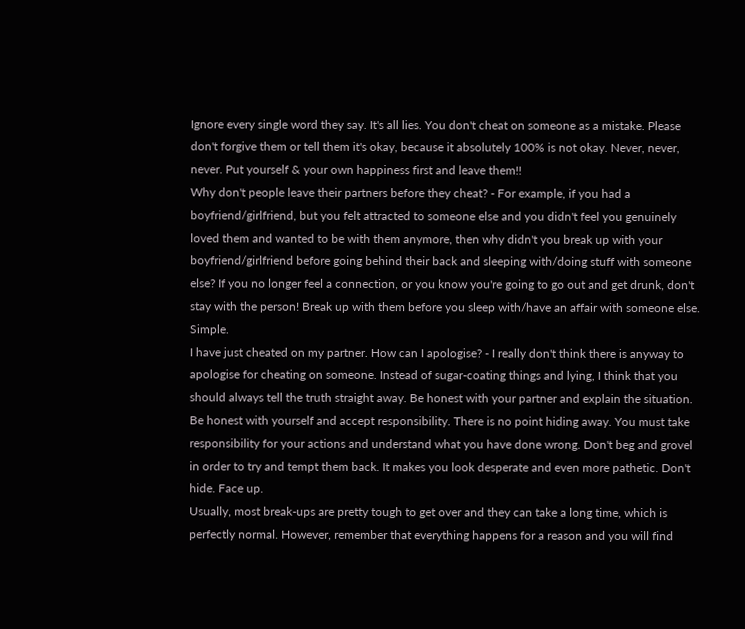Ignore every single word they say. It's all lies. You don't cheat on someone as a mistake. Please don't forgive them or tell them it's okay, because it absolutely 100% is not okay. Never, never, never. Put yourself & your own happiness first and leave them!!
Why don't people leave their partners before they cheat? - For example, if you had a boyfriend/girlfriend, but you felt attracted to someone else and you didn't feel you genuinely loved them and wanted to be with them anymore, then why didn't you break up with your boyfriend/girlfriend before going behind their back and sleeping with/doing stuff with someone else? If you no longer feel a connection, or you know you're going to go out and get drunk, don't stay with the person! Break up with them before you sleep with/have an affair with someone else. Simple.
I have just cheated on my partner. How can I apologise? - I really don't think there is anyway to apologise for cheating on someone. Instead of sugar-coating things and lying, I think that you should always tell the truth straight away. Be honest with your partner and explain the situation. Be honest with yourself and accept responsibility. There is no point hiding away. You must take responsibility for your actions and understand what you have done wrong. Don't beg and grovel in order to try and tempt them back. It makes you look desperate and even more pathetic. Don't hide. Face up.
Usually, most break-ups are pretty tough to get over and they can take a long time, which is perfectly normal. However, remember that everything happens for a reason and you will find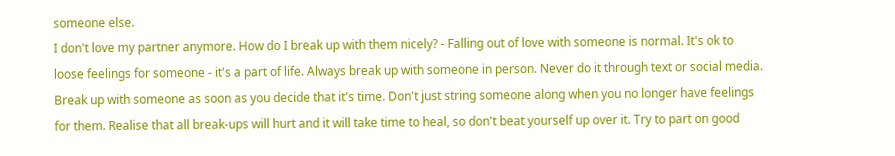someone else.
I don't love my partner anymore. How do I break up with them nicely? - Falling out of love with someone is normal. It's ok to loose feelings for someone - it's a part of life. Always break up with someone in person. Never do it through text or social media. Break up with someone as soon as you decide that it's time. Don't just string someone along when you no longer have feelings for them. Realise that all break-ups will hurt and it will take time to heal, so don't beat yourself up over it. Try to part on good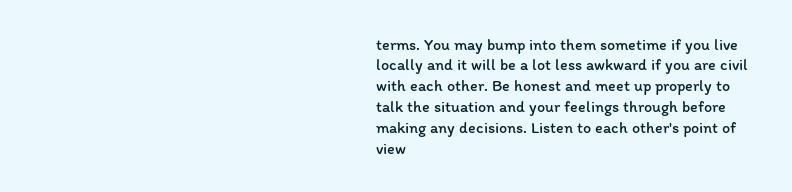terms. You may bump into them sometime if you live locally and it will be a lot less awkward if you are civil with each other. Be honest and meet up properly to talk the situation and your feelings through before making any decisions. Listen to each other's point of view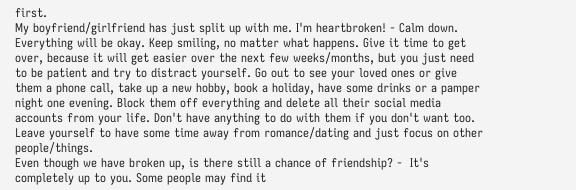first.
My boyfriend/girlfriend has just split up with me. I'm heartbroken! - Calm down. Everything will be okay. Keep smiling, no matter what happens. Give it time to get over, because it will get easier over the next few weeks/months, but you just need to be patient and try to distract yourself. Go out to see your loved ones or give them a phone call, take up a new hobby, book a holiday, have some drinks or a pamper night one evening. Block them off everything and delete all their social media accounts from your life. Don't have anything to do with them if you don't want too. Leave yourself to have some time away from romance/dating and just focus on other people/things.
Even though we have broken up, is there still a chance of friendship? -  It's completely up to you. Some people may find it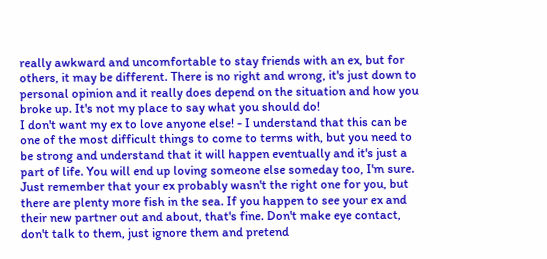really awkward and uncomfortable to stay friends with an ex, but for others, it may be different. There is no right and wrong, it's just down to personal opinion and it really does depend on the situation and how you broke up. It's not my place to say what you should do!
I don't want my ex to love anyone else! - I understand that this can be one of the most difficult things to come to terms with, but you need to be strong and understand that it will happen eventually and it's just a part of life. You will end up loving someone else someday too, I'm sure. Just remember that your ex probably wasn't the right one for you, but there are plenty more fish in the sea. If you happen to see your ex and their new partner out and about, that's fine. Don't make eye contact, don't talk to them, just ignore them and pretend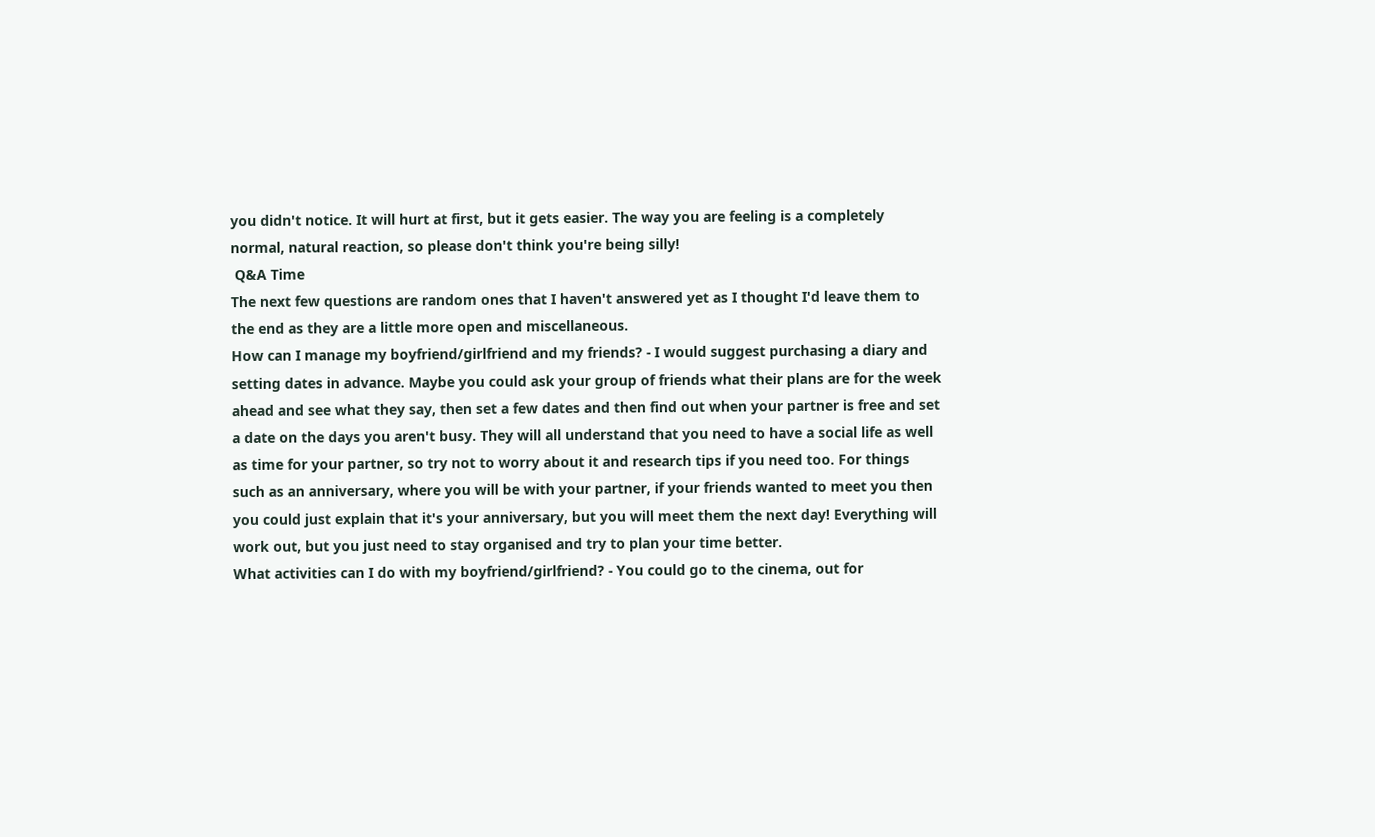you didn't notice. It will hurt at first, but it gets easier. The way you are feeling is a completely normal, natural reaction, so please don't think you're being silly!
 Q&A Time
The next few questions are random ones that I haven't answered yet as I thought I'd leave them to the end as they are a little more open and miscellaneous.
How can I manage my boyfriend/girlfriend and my friends? - I would suggest purchasing a diary and setting dates in advance. Maybe you could ask your group of friends what their plans are for the week ahead and see what they say, then set a few dates and then find out when your partner is free and set a date on the days you aren't busy. They will all understand that you need to have a social life as well as time for your partner, so try not to worry about it and research tips if you need too. For things such as an anniversary, where you will be with your partner, if your friends wanted to meet you then you could just explain that it's your anniversary, but you will meet them the next day! Everything will work out, but you just need to stay organised and try to plan your time better.
What activities can I do with my boyfriend/girlfriend? - You could go to the cinema, out for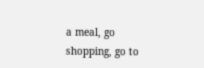a meal, go shopping, go to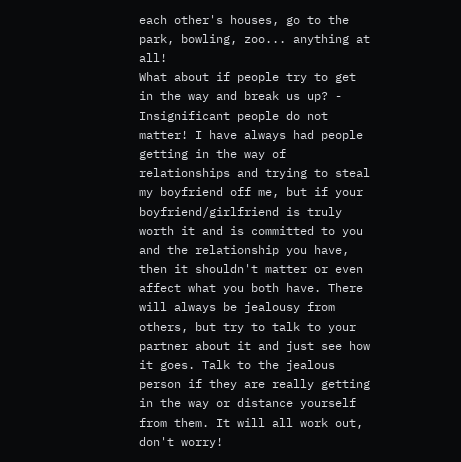each other's houses, go to the park, bowling, zoo... anything at all!
What about if people try to get in the way and break us up? - Insignificant people do not matter! I have always had people getting in the way of relationships and trying to steal my boyfriend off me, but if your boyfriend/girlfriend is truly worth it and is committed to you and the relationship you have, then it shouldn't matter or even affect what you both have. There will always be jealousy from others, but try to talk to your partner about it and just see how it goes. Talk to the jealous person if they are really getting in the way or distance yourself from them. It will all work out, don't worry!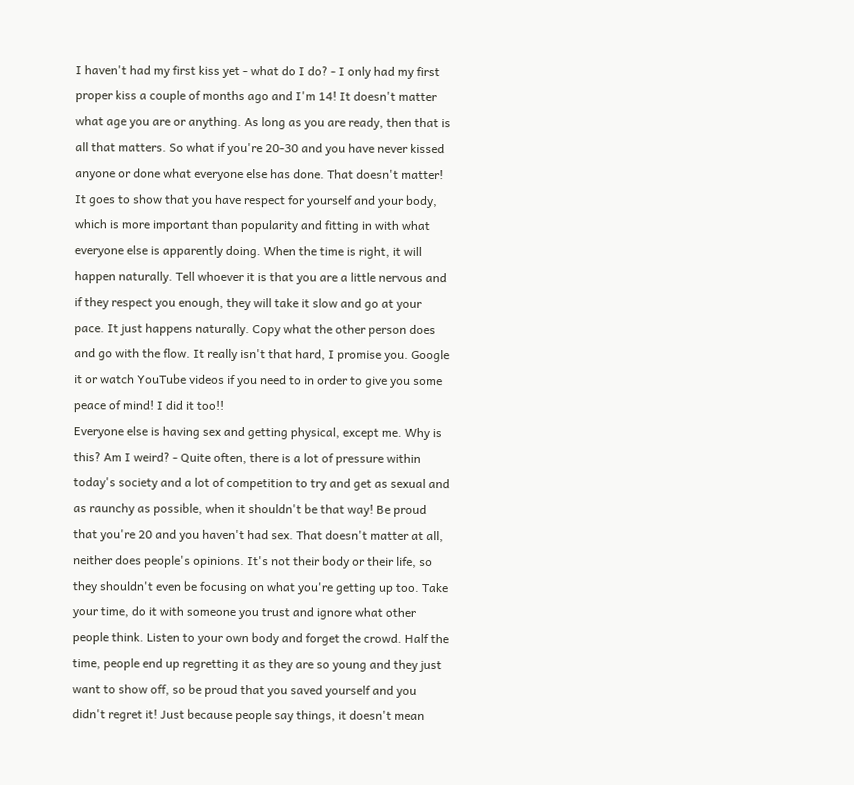I haven't had my first kiss yet - what do I do? - I only had my first proper kiss a couple of months ago and I'm 14! It doesn't matter what age you are or anything. As long as you are ready, then that is all that matters. So what if you're 20-30 and you have never kissed anyone or done what everyone else has done. That doesn't matter! It goes to show that you have respect for yourself and your body, which is more important than popularity and fitting in with what everyone else is apparently doing. When the time is right, it will happen naturally. Tell whoever it is that you are a little nervous and if they respect you enough, they will take it slow and go at your pace. It just happens naturally. Copy what the other person does and go with the flow. It really isn't that hard, I promise you. Google it or watch YouTube videos if you need to in order to give you some peace of mind! I did it too!!
Everyone else is having sex and getting physical, except me. Why is this? Am I weird? - Quite often, there is a lot of pressure within today's society and a lot of competition to try and get as sexual and as raunchy as possible, when it shouldn't be that way! Be proud that you're 20 and you haven't had sex. That doesn't matter at all, neither does people's opinions. It's not their body or their life, so they shouldn't even be focusing on what you're getting up too. Take your time, do it with someone you trust and ignore what other people think. Listen to your own body and forget the crowd. Half the time, people end up regretting it as they are so young and they just want to show off, so be proud that you saved yourself and you didn't regret it! Just because people say things, it doesn't mean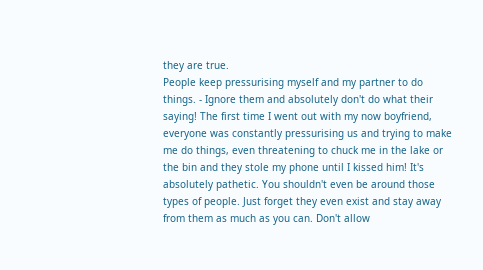they are true.
People keep pressurising myself and my partner to do things. - Ignore them and absolutely don't do what their saying! The first time I went out with my now boyfriend, everyone was constantly pressurising us and trying to make me do things, even threatening to chuck me in the lake or the bin and they stole my phone until I kissed him! It's absolutely pathetic. You shouldn't even be around those types of people. Just forget they even exist and stay away from them as much as you can. Don't allow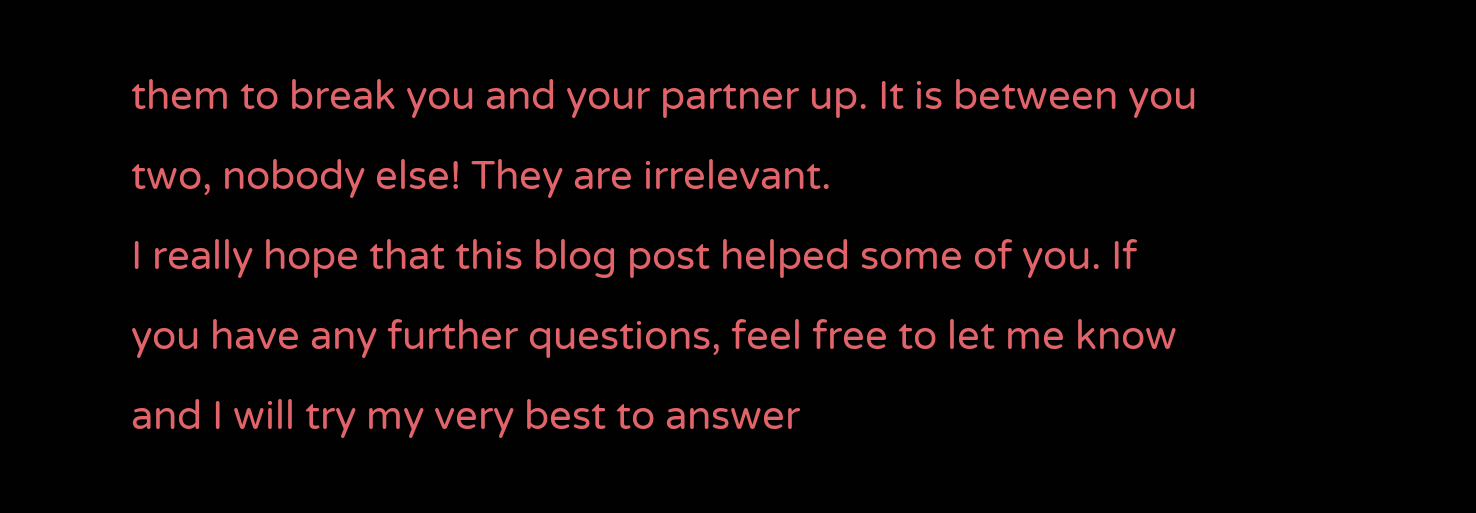them to break you and your partner up. It is between you two, nobody else! They are irrelevant.
I really hope that this blog post helped some of you. If you have any further questions, feel free to let me know and I will try my very best to answer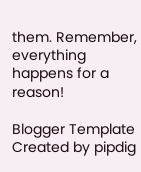them. Remember, everything happens for a reason!

Blogger Template Created by pipdig